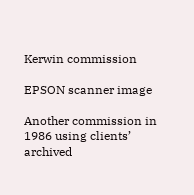Kerwin commission

EPSON scanner image

Another commission in 1986 using clients’ archived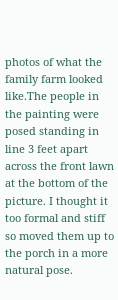photos of what the family farm looked like.The people in the painting were posed standing in line 3 feet apart across the front lawn at the bottom of the picture. I thought it too formal and stiff so moved them up to the porch in a more natural pose.